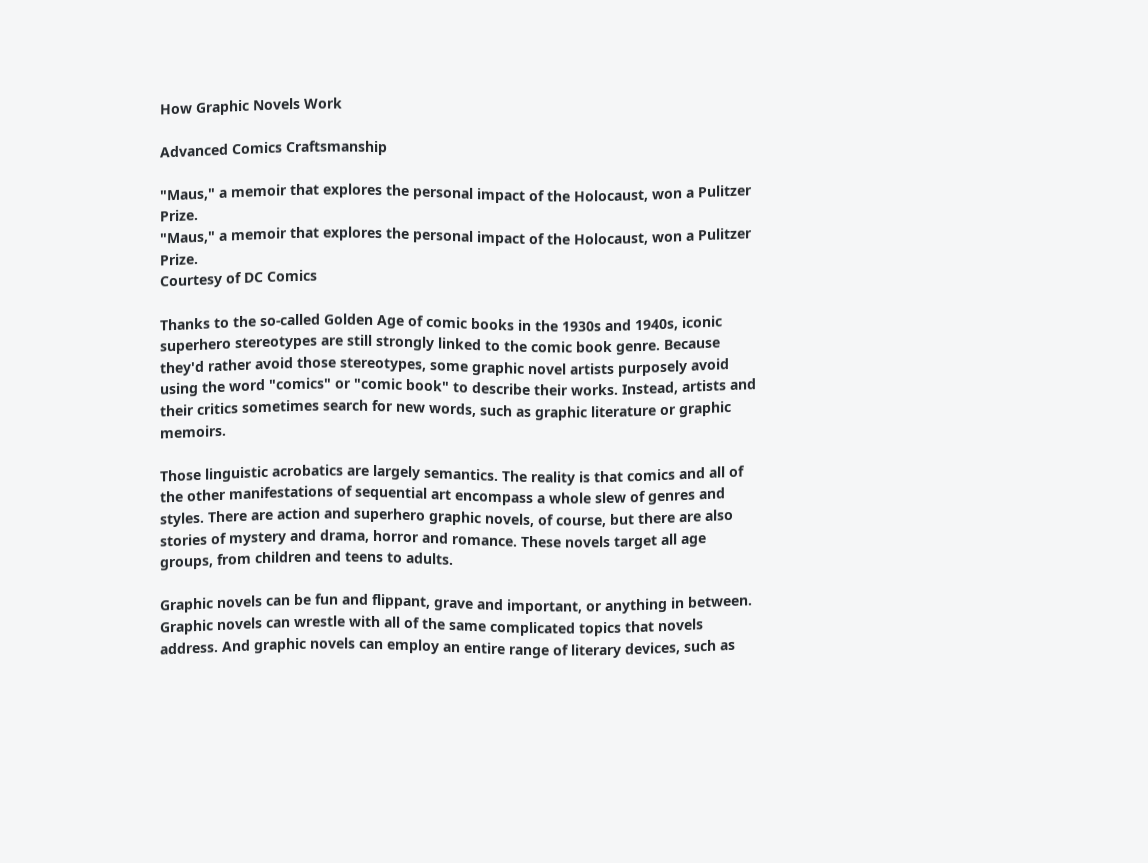How Graphic Novels Work

Advanced Comics Craftsmanship

"Maus," a memoir that explores the personal impact of the Holocaust, won a Pulitzer Prize.
"Maus," a memoir that explores the personal impact of the Holocaust, won a Pulitzer Prize.
Courtesy of DC Comics

Thanks to the so-called Golden Age of comic books in the 1930s and 1940s, iconic superhero stereotypes are still strongly linked to the comic book genre. Because they'd rather avoid those stereotypes, some graphic novel artists purposely avoid using the word "comics" or "comic book" to describe their works. Instead, artists and their critics sometimes search for new words, such as graphic literature or graphic memoirs.

Those linguistic acrobatics are largely semantics. The reality is that comics and all of the other manifestations of sequential art encompass a whole slew of genres and styles. There are action and superhero graphic novels, of course, but there are also stories of mystery and drama, horror and romance. These novels target all age groups, from children and teens to adults.

Graphic novels can be fun and flippant, grave and important, or anything in between. Graphic novels can wrestle with all of the same complicated topics that novels address. And graphic novels can employ an entire range of literary devices, such as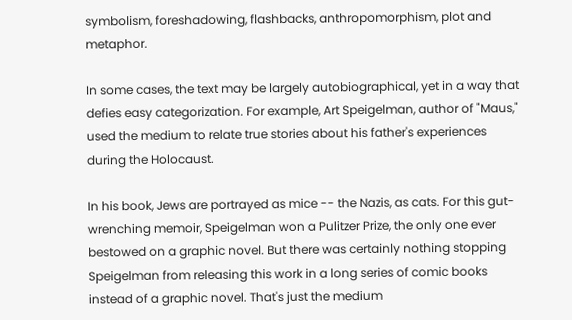symbolism, foreshadowing, flashbacks, anthropomorphism, plot and metaphor.

In some cases, the text may be largely autobiographical, yet in a way that defies easy categorization. For example, Art Speigelman, author of "Maus," used the medium to relate true stories about his father's experiences during the Holocaust.

In his book, Jews are portrayed as mice -- the Nazis, as cats. For this gut-wrenching memoir, Speigelman won a Pulitzer Prize, the only one ever bestowed on a graphic novel. But there was certainly nothing stopping Speigelman from releasing this work in a long series of comic books instead of a graphic novel. That's just the medium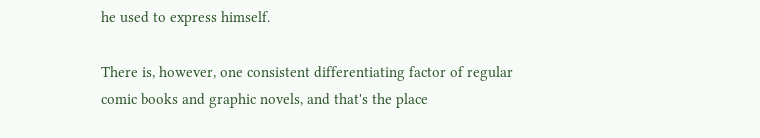he used to express himself.

There is, however, one consistent differentiating factor of regular comic books and graphic novels, and that's the place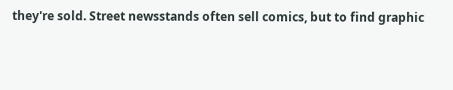they're sold. Street newsstands often sell comics, but to find graphic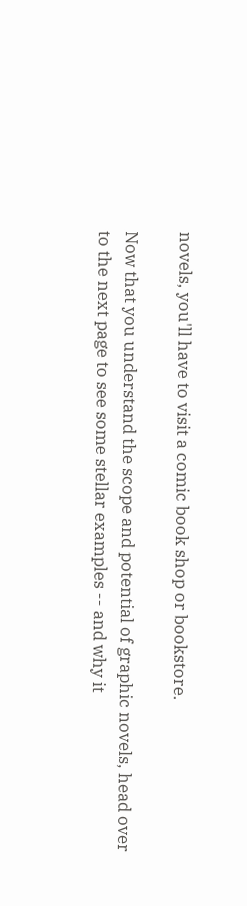novels, you'll have to visit a comic book shop or bookstore.

Now that you understand the scope and potential of graphic novels, head over to the next page to see some stellar examples -- and why it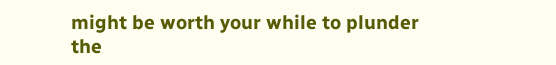might be worth your while to plunder the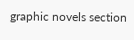graphic novels section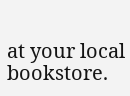at your local bookstore.